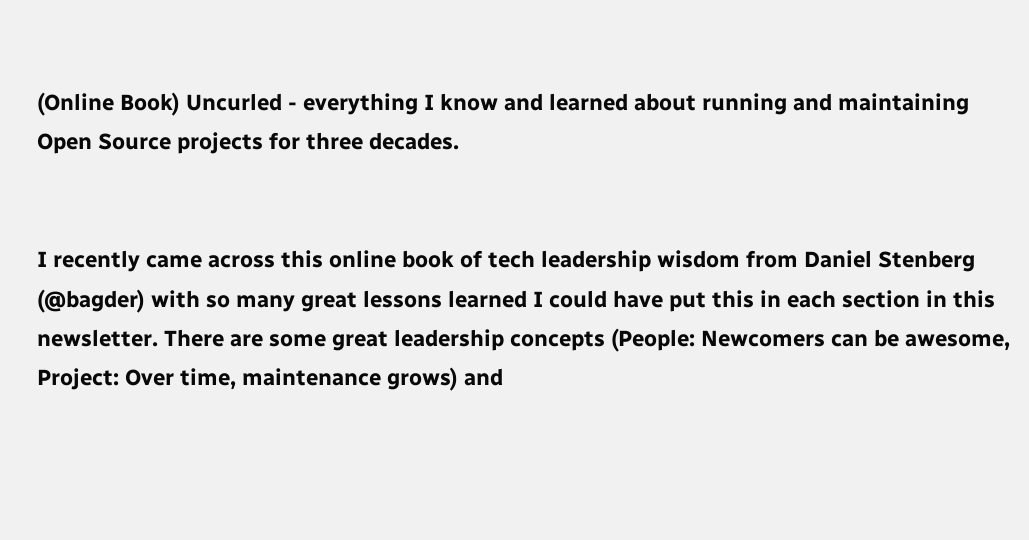(Online Book) Uncurled - everything I know and learned about running and maintaining Open Source projects for three decades.


I recently came across this online book of tech leadership wisdom from Daniel Stenberg (@bagder) with so many great lessons learned I could have put this in each section in this newsletter. There are some great leadership concepts (People: Newcomers can be awesome, Project: Over time, maintenance grows) and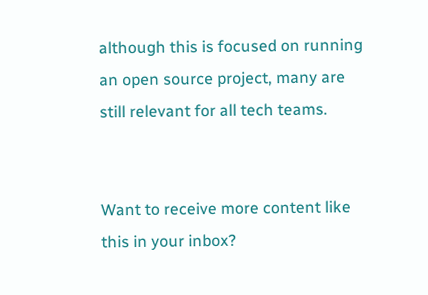although this is focused on running an open source project, many are still relevant for all tech teams.


Want to receive more content like this in your inbox?